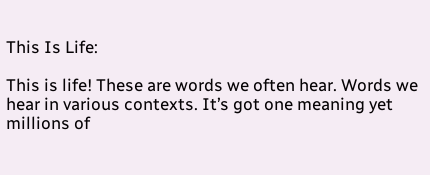This Is Life:

This is life! These are words we often hear. Words we hear in various contexts. It’s got one meaning yet millions of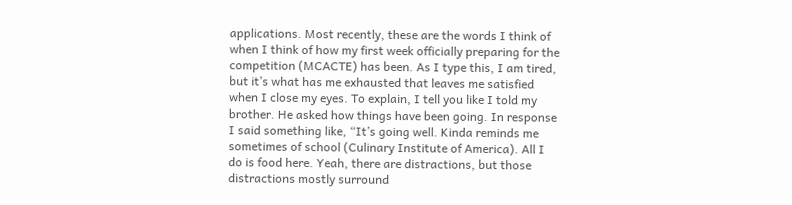applications. Most recently, these are the words I think of when I think of how my first week officially preparing for the competition (MCACTE) has been. As I type this, I am tired, but it’s what has me exhausted that leaves me satisfied when I close my eyes. To explain, I tell you like I told my brother. He asked how things have been going. In response I said something like, “It’s going well. Kinda reminds me sometimes of school (Culinary Institute of America). All I do is food here. Yeah, there are distractions, but those distractions mostly surround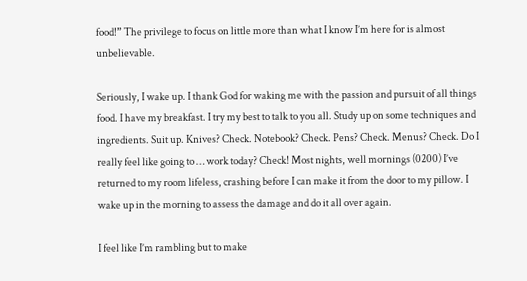food!” The privilege to focus on little more than what I know I’m here for is almost unbelievable.

Seriously, I wake up. I thank God for waking me with the passion and pursuit of all things food. I have my breakfast. I try my best to talk to you all. Study up on some techniques and ingredients. Suit up. Knives? Check. Notebook? Check. Pens? Check. Menus? Check. Do I really feel like going to … work today? Check! Most nights, well mornings (0200) I’ve returned to my room lifeless, crashing before I can make it from the door to my pillow. I wake up in the morning to assess the damage and do it all over again.

I feel like I’m rambling but to make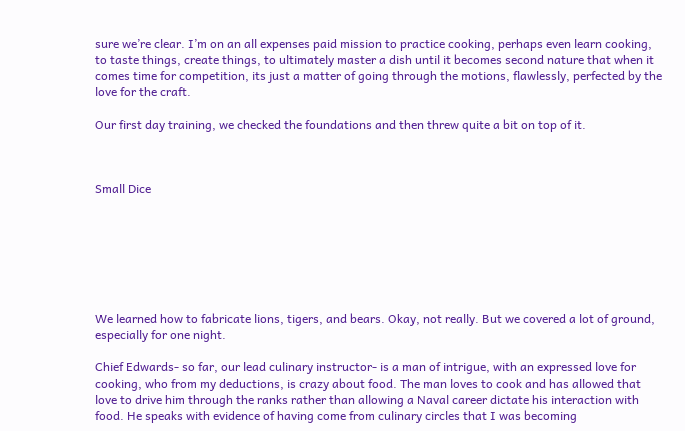sure we’re clear. I’m on an all expenses paid mission to practice cooking, perhaps even learn cooking, to taste things, create things, to ultimately master a dish until it becomes second nature that when it comes time for competition, its just a matter of going through the motions, flawlessly, perfected by the love for the craft.

Our first day training, we checked the foundations and then threw quite a bit on top of it.



Small Dice







We learned how to fabricate lions, tigers, and bears. Okay, not really. But we covered a lot of ground, especially for one night.

Chief Edwards- so far, our lead culinary instructor- is a man of intrigue, with an expressed love for cooking, who from my deductions, is crazy about food. The man loves to cook and has allowed that love to drive him through the ranks rather than allowing a Naval career dictate his interaction with food. He speaks with evidence of having come from culinary circles that I was becoming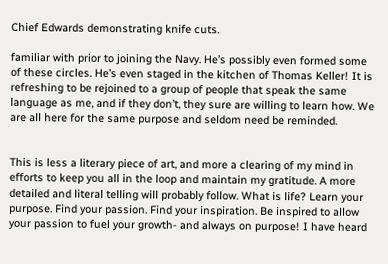Chief Edwards demonstrating knife cuts.

familiar with prior to joining the Navy. He’s possibly even formed some of these circles. He’s even staged in the kitchen of Thomas Keller! It is refreshing to be rejoined to a group of people that speak the same language as me, and if they don’t, they sure are willing to learn how. We are all here for the same purpose and seldom need be reminded.


This is less a literary piece of art, and more a clearing of my mind in efforts to keep you all in the loop and maintain my gratitude. A more detailed and literal telling will probably follow. What is life? Learn your purpose. Find your passion. Find your inspiration. Be inspired to allow your passion to fuel your growth- and always on purpose! I have heard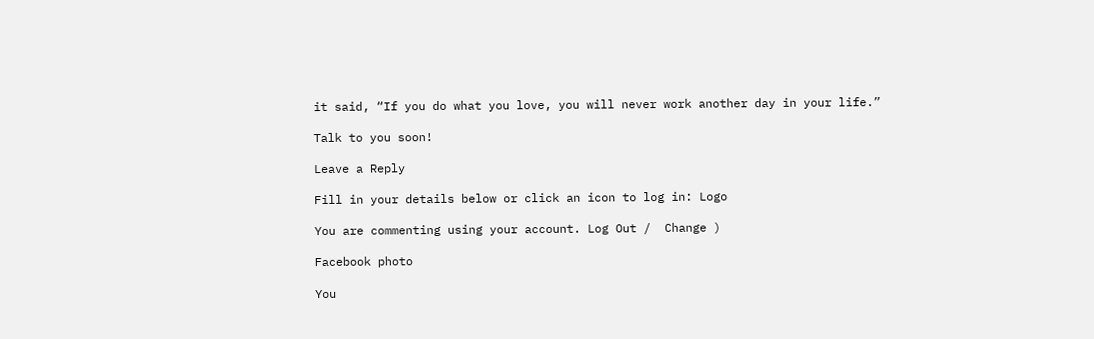it said, “If you do what you love, you will never work another day in your life.”

Talk to you soon!

Leave a Reply

Fill in your details below or click an icon to log in: Logo

You are commenting using your account. Log Out /  Change )

Facebook photo

You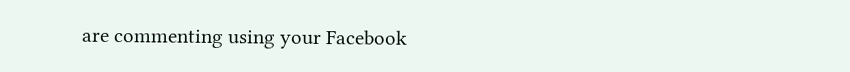are commenting using your Facebook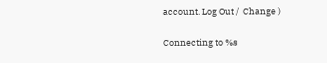account. Log Out /  Change )

Connecting to %s